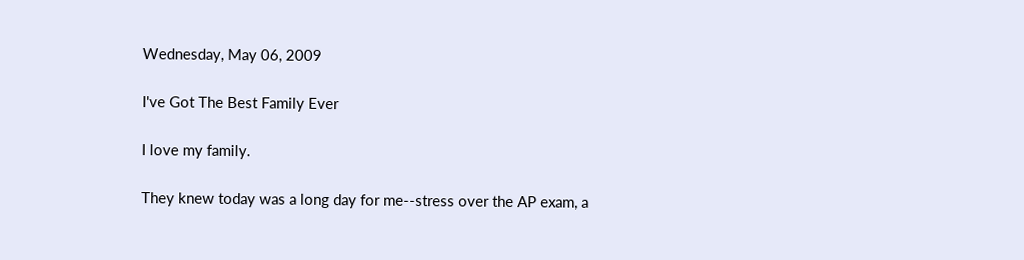Wednesday, May 06, 2009

I've Got The Best Family Ever

I love my family.

They knew today was a long day for me--stress over the AP exam, a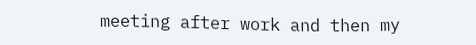meeting after work and then my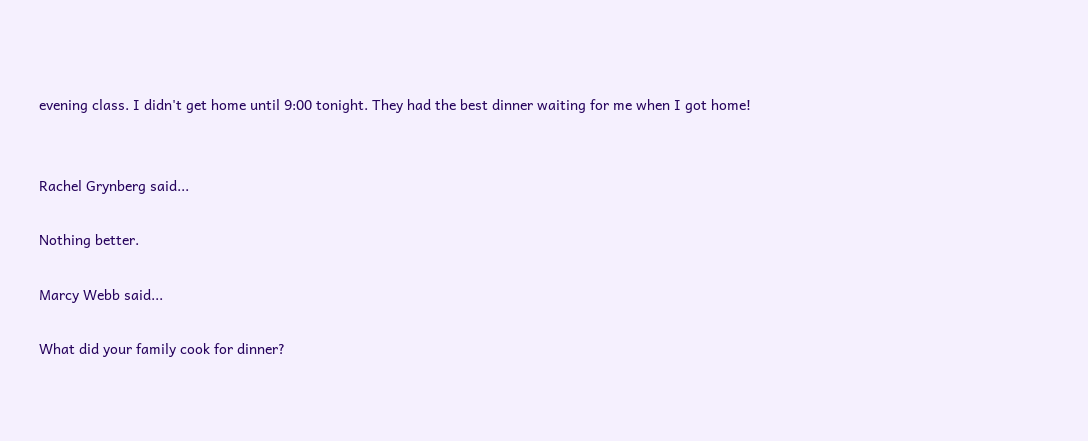evening class. I didn't get home until 9:00 tonight. They had the best dinner waiting for me when I got home!


Rachel Grynberg said...

Nothing better.

Marcy Webb said...

What did your family cook for dinner?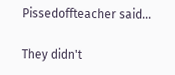Pissedoffteacher said...

They didn't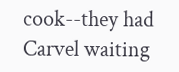cook--they had Carvel waiting